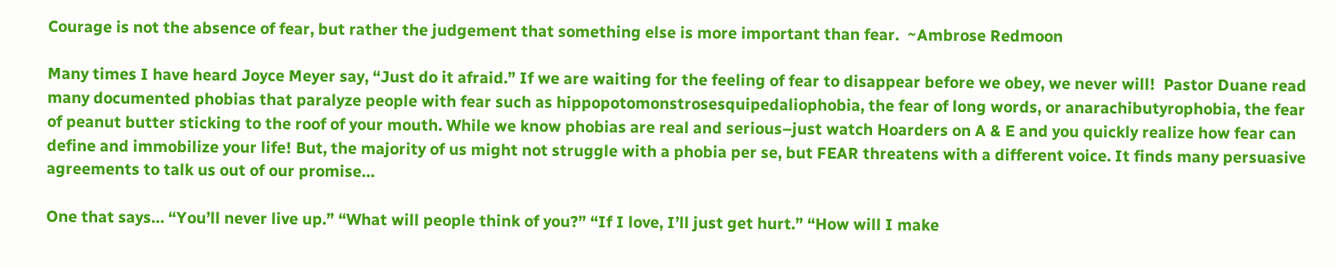Courage is not the absence of fear, but rather the judgement that something else is more important than fear.  ~Ambrose Redmoon

Many times I have heard Joyce Meyer say, “Just do it afraid.” If we are waiting for the feeling of fear to disappear before we obey, we never will!  Pastor Duane read many documented phobias that paralyze people with fear such as hippopotomonstrosesquipedaliophobia, the fear of long words, or anarachibutyrophobia, the fear of peanut butter sticking to the roof of your mouth. While we know phobias are real and serious–just watch Hoarders on A & E and you quickly realize how fear can define and immobilize your life! But, the majority of us might not struggle with a phobia per se, but FEAR threatens with a different voice. It finds many persuasive agreements to talk us out of our promise…

One that says… “You’ll never live up.” “What will people think of you?” “If I love, I’ll just get hurt.” “How will I make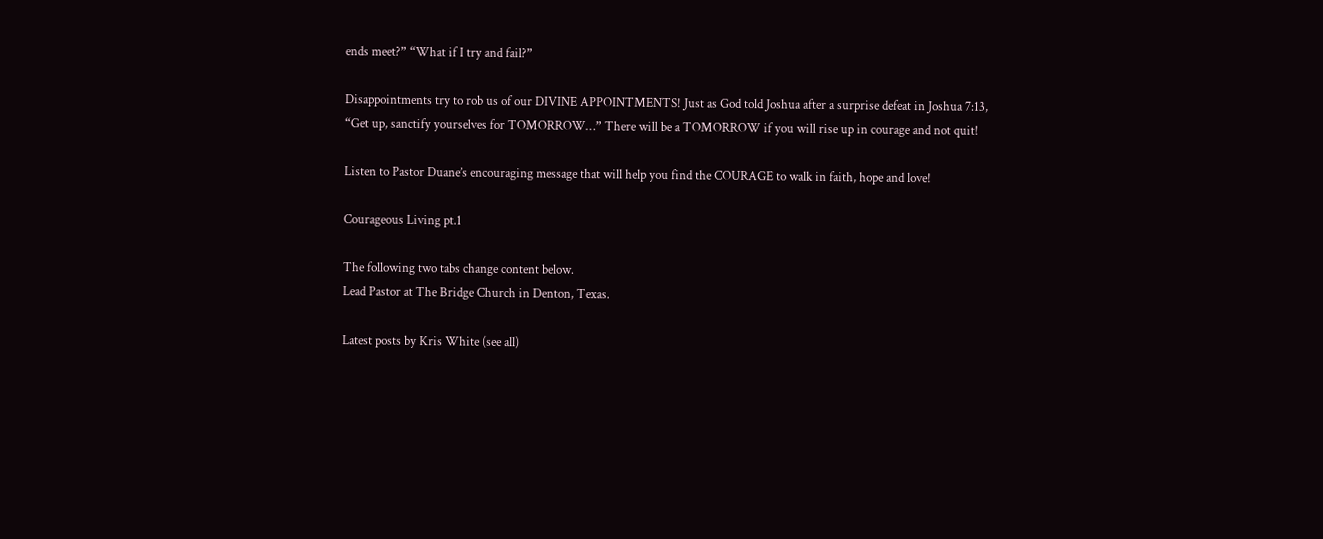ends meet?” “What if I try and fail?”

Disappointments try to rob us of our DIVINE APPOINTMENTS! Just as God told Joshua after a surprise defeat in Joshua 7:13, “Get up, sanctify yourselves for TOMORROW…” There will be a TOMORROW if you will rise up in courage and not quit!

Listen to Pastor Duane’s encouraging message that will help you find the COURAGE to walk in faith, hope and love!

Courageous Living pt.1

The following two tabs change content below.
Lead Pastor at The Bridge Church in Denton, Texas.

Latest posts by Kris White (see all)